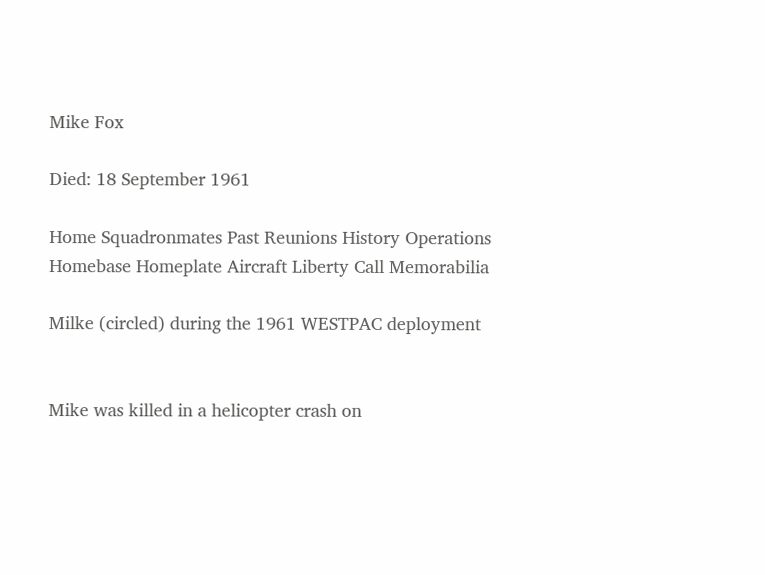Mike Fox

Died: 18 September 1961

Home Squadronmates Past Reunions History Operations Homebase Homeplate Aircraft Liberty Call Memorabilia

Milke (circled) during the 1961 WESTPAC deployment


Mike was killed in a helicopter crash on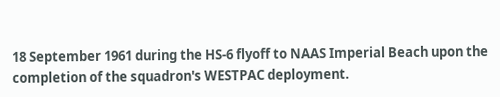18 September 1961 during the HS-6 flyoff to NAAS Imperial Beach upon the completion of the squadron's WESTPAC deployment.